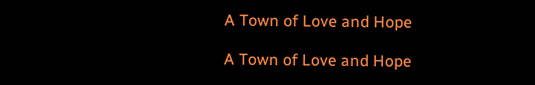A Town of Love and Hope

A Town of Love and Hope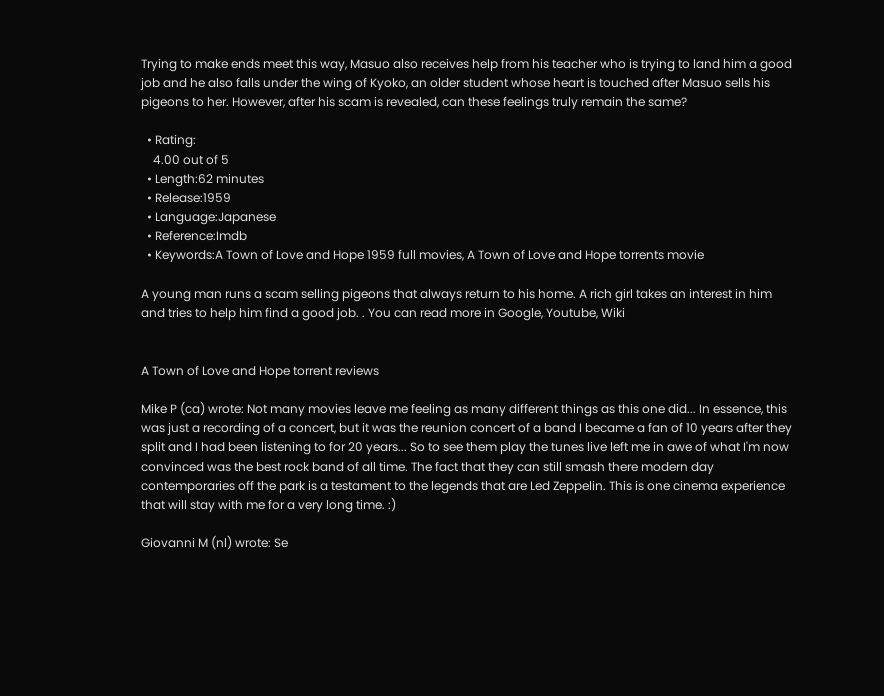Trying to make ends meet this way, Masuo also receives help from his teacher who is trying to land him a good job and he also falls under the wing of Kyoko, an older student whose heart is touched after Masuo sells his pigeons to her. However, after his scam is revealed, can these feelings truly remain the same?

  • Rating:
    4.00 out of 5
  • Length:62 minutes
  • Release:1959
  • Language:Japanese
  • Reference:Imdb
  • Keywords:A Town of Love and Hope 1959 full movies, A Town of Love and Hope torrents movie

A young man runs a scam selling pigeons that always return to his home. A rich girl takes an interest in him and tries to help him find a good job. . You can read more in Google, Youtube, Wiki


A Town of Love and Hope torrent reviews

Mike P (ca) wrote: Not many movies leave me feeling as many different things as this one did... In essence, this was just a recording of a concert, but it was the reunion concert of a band I became a fan of 10 years after they split and I had been listening to for 20 years... So to see them play the tunes live left me in awe of what I'm now convinced was the best rock band of all time. The fact that they can still smash there modern day contemporaries off the park is a testament to the legends that are Led Zeppelin. This is one cinema experience that will stay with me for a very long time. :)

Giovanni M (nl) wrote: Se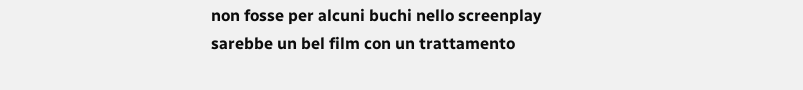non fosse per alcuni buchi nello screenplay sarebbe un bel film con un trattamento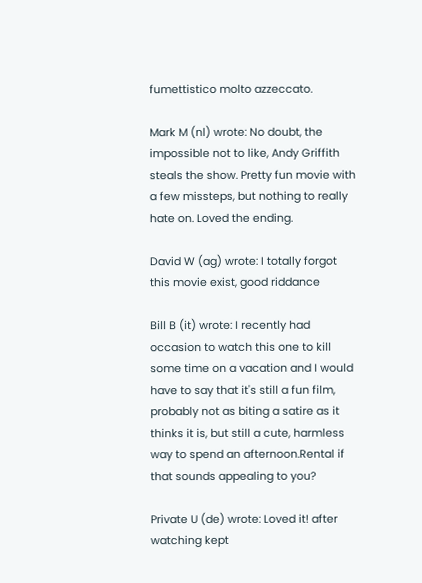fumettistico molto azzeccato.

Mark M (nl) wrote: No doubt, the impossible not to like, Andy Griffith steals the show. Pretty fun movie with a few missteps, but nothing to really hate on. Loved the ending.

David W (ag) wrote: I totally forgot this movie exist, good riddance

Bill B (it) wrote: I recently had occasion to watch this one to kill some time on a vacation and I would have to say that it's still a fun film, probably not as biting a satire as it thinks it is, but still a cute, harmless way to spend an afternoon.Rental if that sounds appealing to you?

Private U (de) wrote: Loved it! after watching kept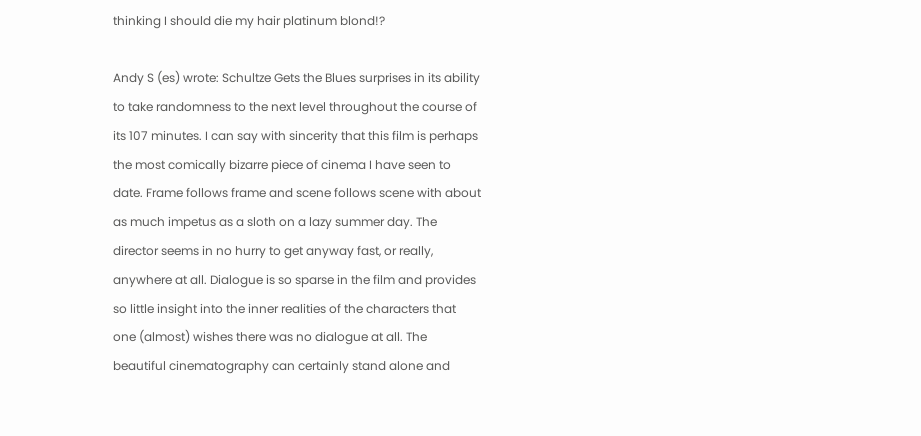thinking I should die my hair platinum blond!?

Andy S (es) wrote: Schultze Gets the Blues surprises in its ability to take randomness to the next level throughout the course of its 107 minutes. I can say with sincerity that this film is perhaps the most comically bizarre piece of cinema I have seen to date. Frame follows frame and scene follows scene with about as much impetus as a sloth on a lazy summer day. The director seems in no hurry to get anyway fast, or really, anywhere at all. Dialogue is so sparse in the film and provides so little insight into the inner realities of the characters that one (almost) wishes there was no dialogue at all. The beautiful cinematography can certainly stand alone and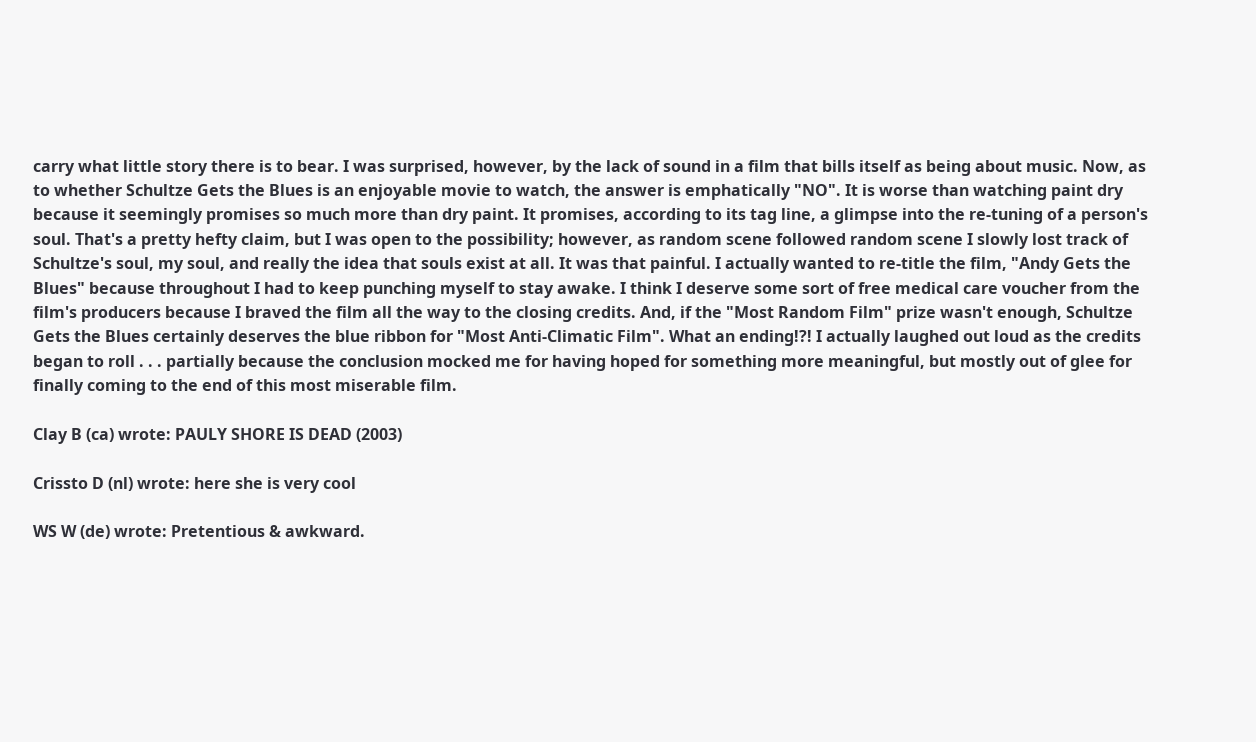carry what little story there is to bear. I was surprised, however, by the lack of sound in a film that bills itself as being about music. Now, as to whether Schultze Gets the Blues is an enjoyable movie to watch, the answer is emphatically "NO". It is worse than watching paint dry because it seemingly promises so much more than dry paint. It promises, according to its tag line, a glimpse into the re-tuning of a person's soul. That's a pretty hefty claim, but I was open to the possibility; however, as random scene followed random scene I slowly lost track of Schultze's soul, my soul, and really the idea that souls exist at all. It was that painful. I actually wanted to re-title the film, "Andy Gets the Blues" because throughout I had to keep punching myself to stay awake. I think I deserve some sort of free medical care voucher from the film's producers because I braved the film all the way to the closing credits. And, if the "Most Random Film" prize wasn't enough, Schultze Gets the Blues certainly deserves the blue ribbon for "Most Anti-Climatic Film". What an ending!?! I actually laughed out loud as the credits began to roll . . . partially because the conclusion mocked me for having hoped for something more meaningful, but mostly out of glee for finally coming to the end of this most miserable film.

Clay B (ca) wrote: PAULY SHORE IS DEAD (2003)

Crissto D (nl) wrote: here she is very cool

WS W (de) wrote: Pretentious & awkward.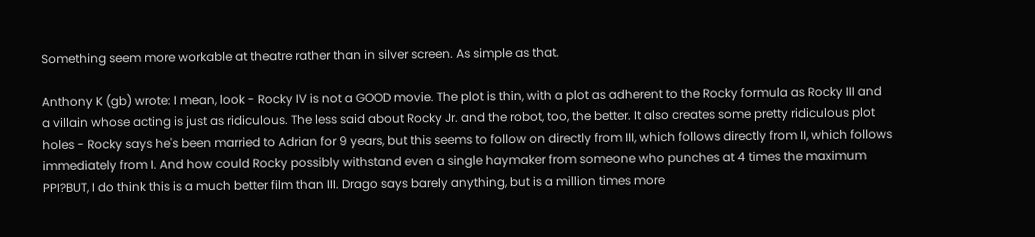Something seem more workable at theatre rather than in silver screen. As simple as that.

Anthony K (gb) wrote: I mean, look - Rocky IV is not a GOOD movie. The plot is thin, with a plot as adherent to the Rocky formula as Rocky III and a villain whose acting is just as ridiculous. The less said about Rocky Jr. and the robot, too, the better. It also creates some pretty ridiculous plot holes - Rocky says he's been married to Adrian for 9 years, but this seems to follow on directly from III, which follows directly from II, which follows immediately from I. And how could Rocky possibly withstand even a single haymaker from someone who punches at 4 times the maximum PPI?BUT, I do think this is a much better film than III. Drago says barely anything, but is a million times more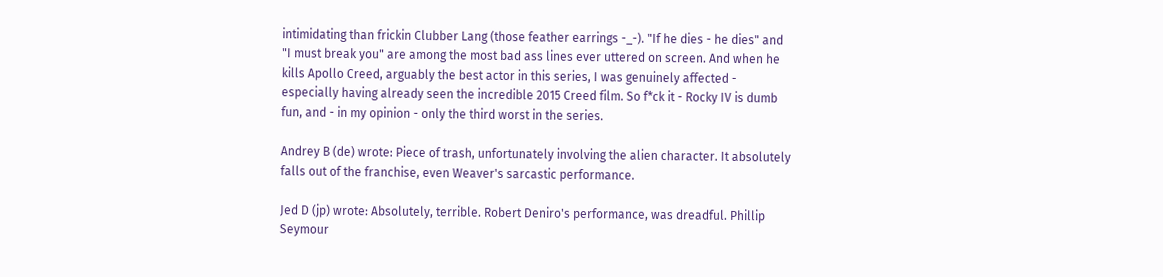intimidating than frickin Clubber Lang (those feather earrings -_-). "If he dies - he dies" and "I must break you" are among the most bad ass lines ever uttered on screen. And when he kills Apollo Creed, arguably the best actor in this series, I was genuinely affected - especially having already seen the incredible 2015 Creed film. So f*ck it - Rocky IV is dumb fun, and - in my opinion - only the third worst in the series.

Andrey B (de) wrote: Piece of trash, unfortunately involving the alien character. It absolutely falls out of the franchise, even Weaver's sarcastic performance.

Jed D (jp) wrote: Absolutely, terrible. Robert Deniro's performance, was dreadful. Phillip Seymour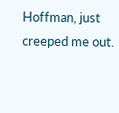Hoffman, just creeped me out.